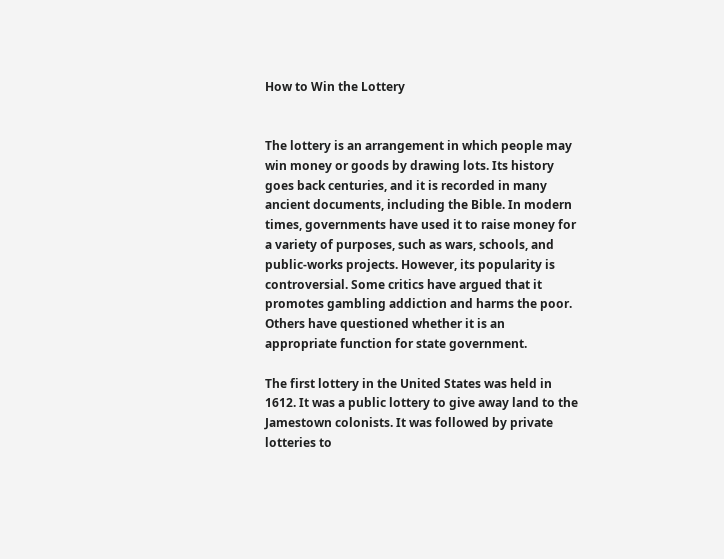How to Win the Lottery


The lottery is an arrangement in which people may win money or goods by drawing lots. Its history goes back centuries, and it is recorded in many ancient documents, including the Bible. In modern times, governments have used it to raise money for a variety of purposes, such as wars, schools, and public-works projects. However, its popularity is controversial. Some critics have argued that it promotes gambling addiction and harms the poor. Others have questioned whether it is an appropriate function for state government.

The first lottery in the United States was held in 1612. It was a public lottery to give away land to the Jamestown colonists. It was followed by private lotteries to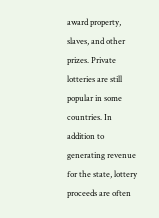award property, slaves, and other prizes. Private lotteries are still popular in some countries. In addition to generating revenue for the state, lottery proceeds are often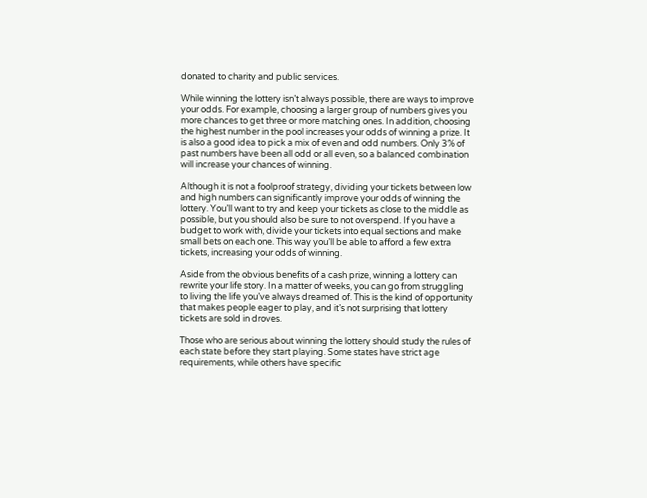donated to charity and public services.

While winning the lottery isn’t always possible, there are ways to improve your odds. For example, choosing a larger group of numbers gives you more chances to get three or more matching ones. In addition, choosing the highest number in the pool increases your odds of winning a prize. It is also a good idea to pick a mix of even and odd numbers. Only 3% of past numbers have been all odd or all even, so a balanced combination will increase your chances of winning.

Although it is not a foolproof strategy, dividing your tickets between low and high numbers can significantly improve your odds of winning the lottery. You’ll want to try and keep your tickets as close to the middle as possible, but you should also be sure to not overspend. If you have a budget to work with, divide your tickets into equal sections and make small bets on each one. This way you’ll be able to afford a few extra tickets, increasing your odds of winning.

Aside from the obvious benefits of a cash prize, winning a lottery can rewrite your life story. In a matter of weeks, you can go from struggling to living the life you’ve always dreamed of. This is the kind of opportunity that makes people eager to play, and it’s not surprising that lottery tickets are sold in droves.

Those who are serious about winning the lottery should study the rules of each state before they start playing. Some states have strict age requirements, while others have specific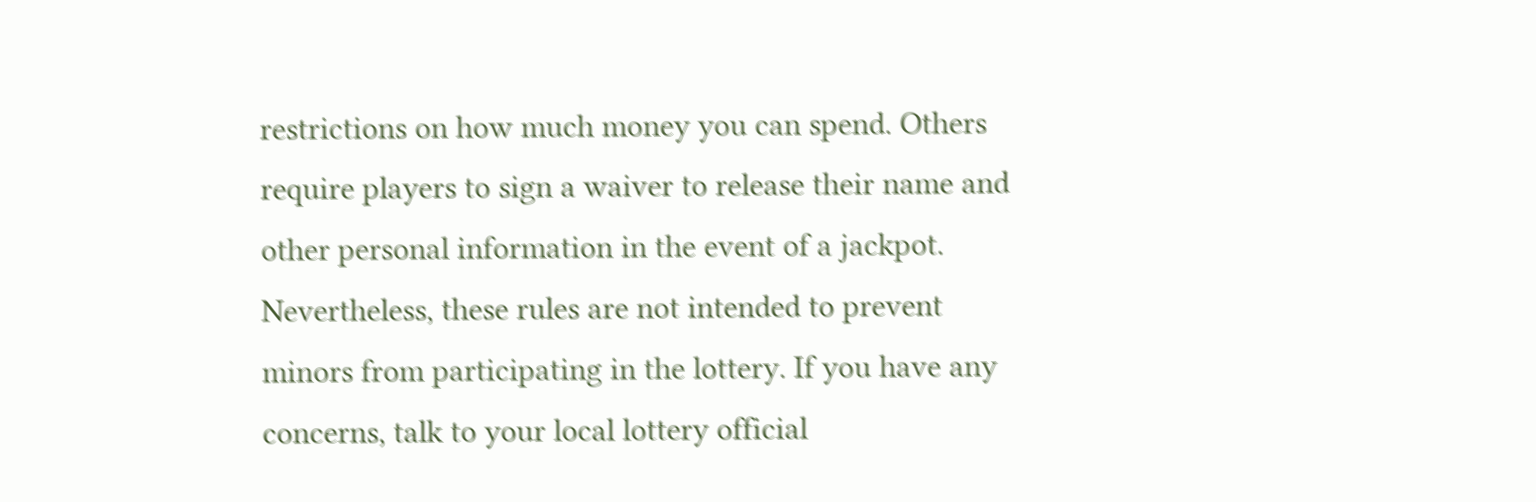restrictions on how much money you can spend. Others require players to sign a waiver to release their name and other personal information in the event of a jackpot. Nevertheless, these rules are not intended to prevent minors from participating in the lottery. If you have any concerns, talk to your local lottery official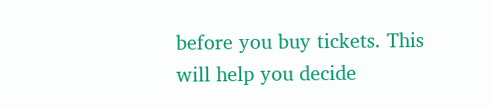before you buy tickets. This will help you decide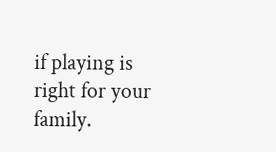if playing is right for your family.